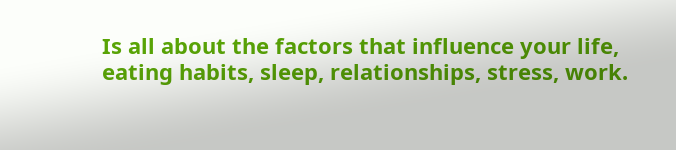Is all about the factors that influence your life, eating habits, sleep, relationships, stress, work.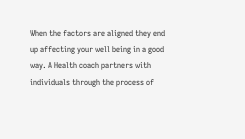When the factors are aligned they end up affecting your well being in a good way. A Health coach partners with individuals through the process of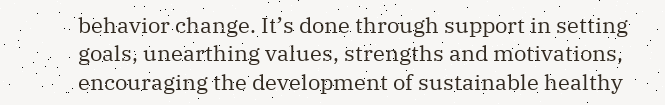behavior change. It’s done through support in setting goals, unearthing values, strengths and motivations, encouraging the development of sustainable healthy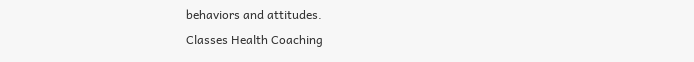behaviors and attitudes.
Classes Health Coaching